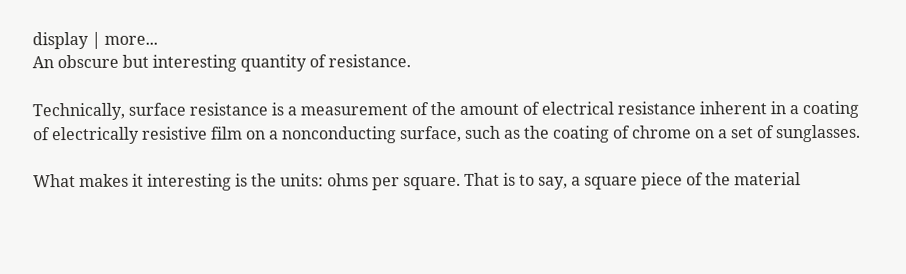display | more...
An obscure but interesting quantity of resistance.

Technically, surface resistance is a measurement of the amount of electrical resistance inherent in a coating of electrically resistive film on a nonconducting surface, such as the coating of chrome on a set of sunglasses.

What makes it interesting is the units: ohms per square. That is to say, a square piece of the material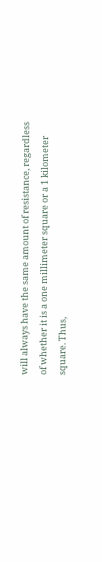will always have the same amount of resistance, regardless of whether it is a one millimeter square or a 1 kilometer square. Thus,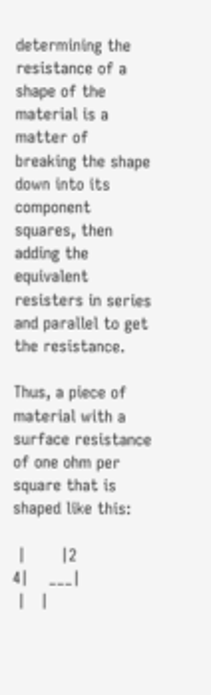determining the resistance of a shape of the material is a matter of breaking the shape down into its component squares, then adding the equivalent resisters in series and parallel to get the resistance.

Thus, a piece of material with a surface resistance of one ohm per square that is shaped like this:

 |       |2
4|    ___|
 |   |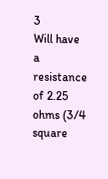3
Will have a resistance of 2.25 ohms (3/4 square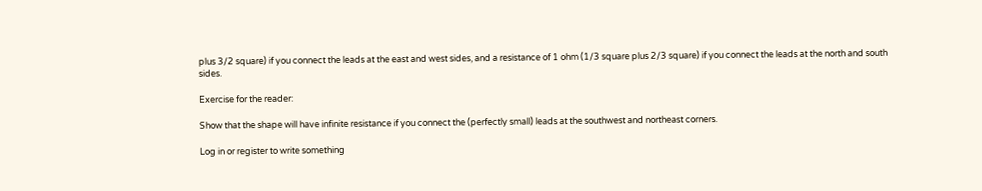plus 3/2 square) if you connect the leads at the east and west sides, and a resistance of 1 ohm (1/3 square plus 2/3 square) if you connect the leads at the north and south sides.

Exercise for the reader:

Show that the shape will have infinite resistance if you connect the (perfectly small) leads at the southwest and northeast corners.

Log in or register to write something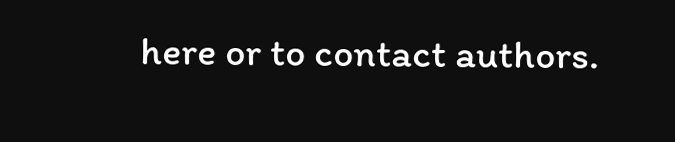here or to contact authors.